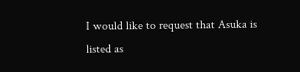I would like to request that Asuka is listed as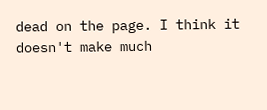dead on the page. I think it doesn't make much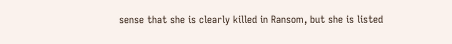sense that she is clearly killed in Ransom, but she is listed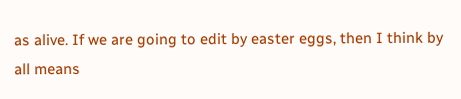as alive. If we are going to edit by easter eggs, then I think by all means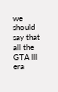we should say that all the GTA III era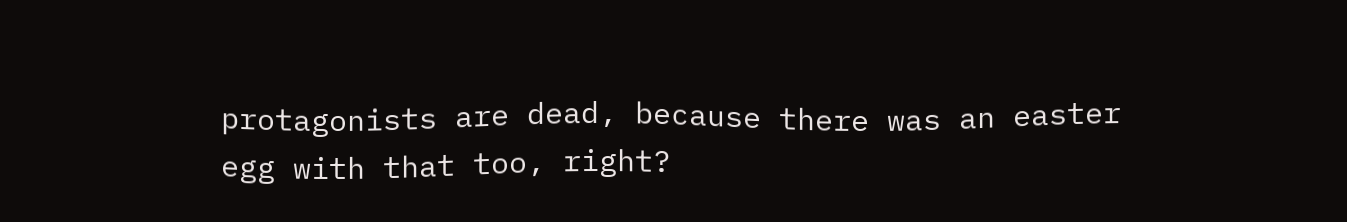protagonists are dead, because there was an easter egg with that too, right?